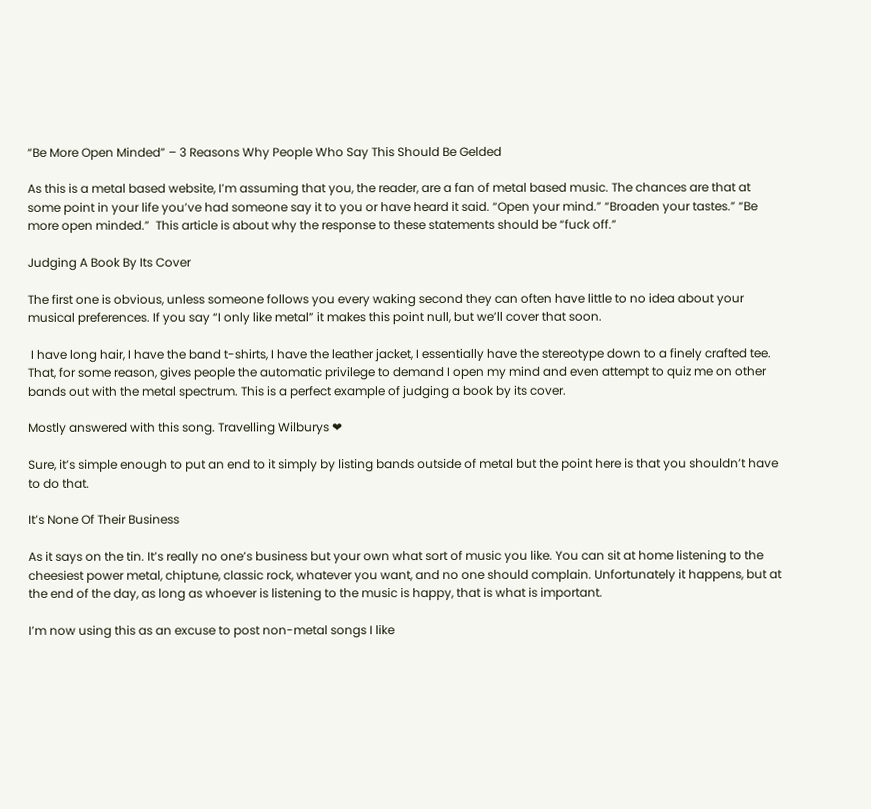“Be More Open Minded” – 3 Reasons Why People Who Say This Should Be Gelded

As this is a metal based website, I’m assuming that you, the reader, are a fan of metal based music. The chances are that at some point in your life you’ve had someone say it to you or have heard it said. “Open your mind.” “Broaden your tastes.” “Be more open minded.”  This article is about why the response to these statements should be “fuck off.”

Judging A Book By Its Cover

The first one is obvious, unless someone follows you every waking second they can often have little to no idea about your musical preferences. If you say “I only like metal” it makes this point null, but we’ll cover that soon.

 I have long hair, I have the band t-shirts, I have the leather jacket, I essentially have the stereotype down to a finely crafted tee. That, for some reason, gives people the automatic privilege to demand I open my mind and even attempt to quiz me on other bands out with the metal spectrum. This is a perfect example of judging a book by its cover.

Mostly answered with this song. Travelling Wilburys ❤

Sure, it’s simple enough to put an end to it simply by listing bands outside of metal but the point here is that you shouldn’t have to do that.

It’s None Of Their Business

As it says on the tin. It’s really no one’s business but your own what sort of music you like. You can sit at home listening to the cheesiest power metal, chiptune, classic rock, whatever you want, and no one should complain. Unfortunately it happens, but at the end of the day, as long as whoever is listening to the music is happy, that is what is important.

I’m now using this as an excuse to post non-metal songs I like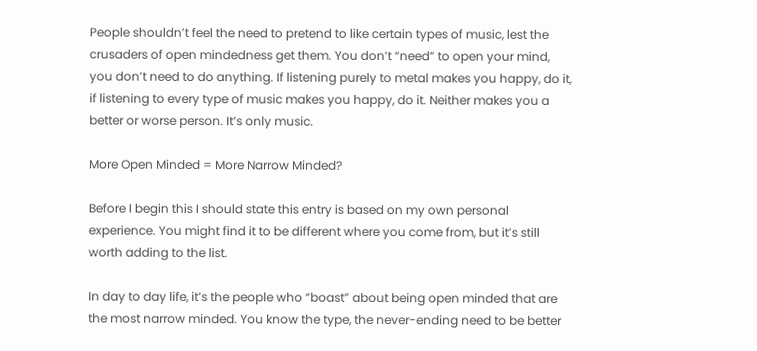People shouldn’t feel the need to pretend to like certain types of music, lest the crusaders of open mindedness get them. You don’t “need” to open your mind, you don’t need to do anything. If listening purely to metal makes you happy, do it, if listening to every type of music makes you happy, do it. Neither makes you a better or worse person. It’s only music.

More Open Minded = More Narrow Minded?

Before I begin this I should state this entry is based on my own personal experience. You might find it to be different where you come from, but it’s still worth adding to the list.

In day to day life, it’s the people who “boast” about being open minded that are the most narrow minded. You know the type, the never-ending need to be better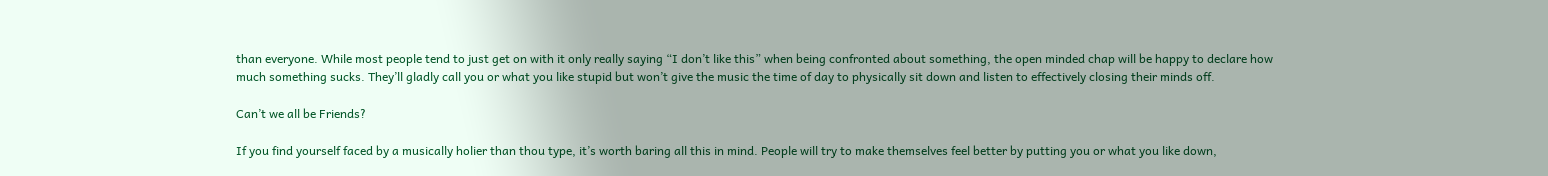than everyone. While most people tend to just get on with it only really saying “I don’t like this” when being confronted about something, the open minded chap will be happy to declare how much something sucks. They’ll gladly call you or what you like stupid but won’t give the music the time of day to physically sit down and listen to effectively closing their minds off.

Can’t we all be Friends?

If you find yourself faced by a musically holier than thou type, it’s worth baring all this in mind. People will try to make themselves feel better by putting you or what you like down,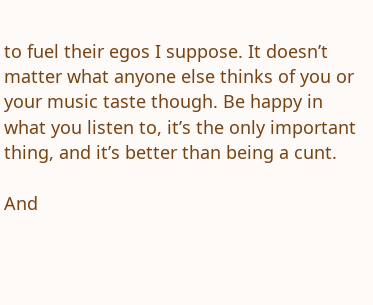to fuel their egos I suppose. It doesn’t matter what anyone else thinks of you or your music taste though. Be happy in what you listen to, it’s the only important thing, and it’s better than being a cunt.

And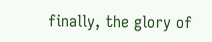finally, the glory of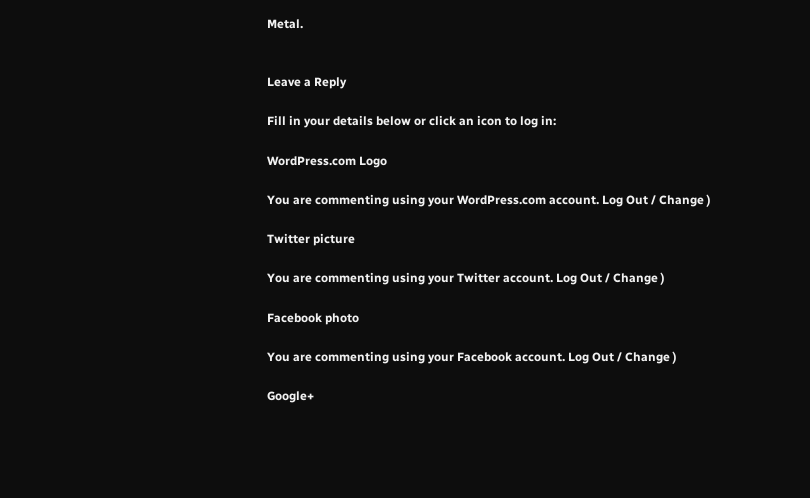Metal.


Leave a Reply

Fill in your details below or click an icon to log in:

WordPress.com Logo

You are commenting using your WordPress.com account. Log Out / Change )

Twitter picture

You are commenting using your Twitter account. Log Out / Change )

Facebook photo

You are commenting using your Facebook account. Log Out / Change )

Google+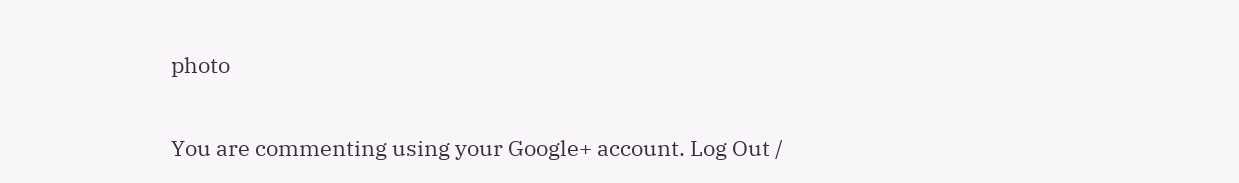photo

You are commenting using your Google+ account. Log Out /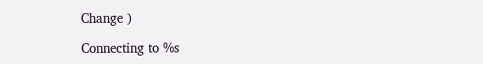Change )

Connecting to %s